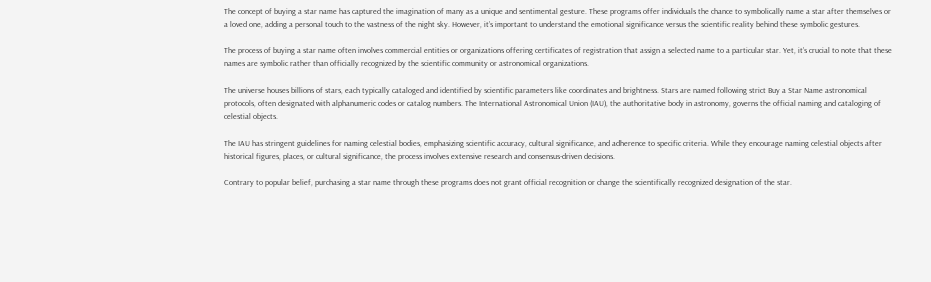The concept of buying a star name has captured the imagination of many as a unique and sentimental gesture. These programs offer individuals the chance to symbolically name a star after themselves or a loved one, adding a personal touch to the vastness of the night sky. However, it’s important to understand the emotional significance versus the scientific reality behind these symbolic gestures.

The process of buying a star name often involves commercial entities or organizations offering certificates of registration that assign a selected name to a particular star. Yet, it’s crucial to note that these names are symbolic rather than officially recognized by the scientific community or astronomical organizations.

The universe houses billions of stars, each typically cataloged and identified by scientific parameters like coordinates and brightness. Stars are named following strict Buy a Star Name astronomical protocols, often designated with alphanumeric codes or catalog numbers. The International Astronomical Union (IAU), the authoritative body in astronomy, governs the official naming and cataloging of celestial objects.

The IAU has stringent guidelines for naming celestial bodies, emphasizing scientific accuracy, cultural significance, and adherence to specific criteria. While they encourage naming celestial objects after historical figures, places, or cultural significance, the process involves extensive research and consensus-driven decisions.

Contrary to popular belief, purchasing a star name through these programs does not grant official recognition or change the scientifically recognized designation of the star.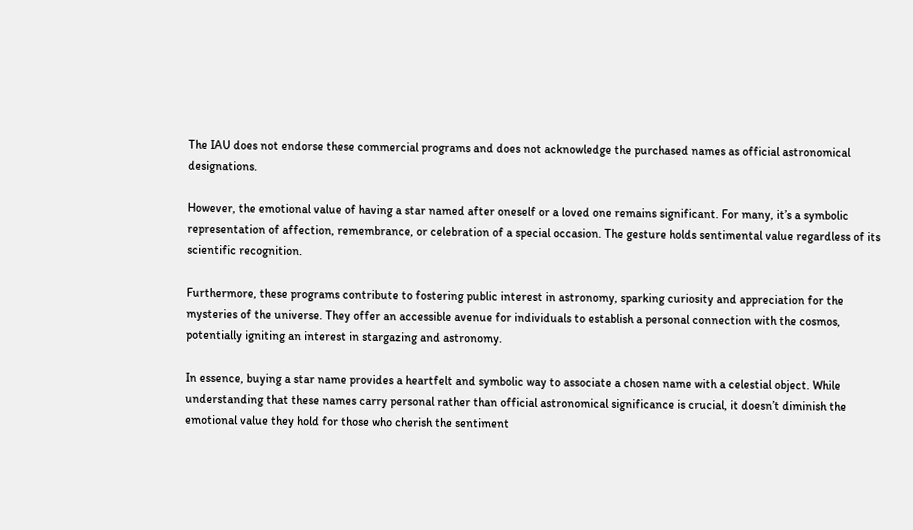The IAU does not endorse these commercial programs and does not acknowledge the purchased names as official astronomical designations.

However, the emotional value of having a star named after oneself or a loved one remains significant. For many, it’s a symbolic representation of affection, remembrance, or celebration of a special occasion. The gesture holds sentimental value regardless of its scientific recognition.

Furthermore, these programs contribute to fostering public interest in astronomy, sparking curiosity and appreciation for the mysteries of the universe. They offer an accessible avenue for individuals to establish a personal connection with the cosmos, potentially igniting an interest in stargazing and astronomy.

In essence, buying a star name provides a heartfelt and symbolic way to associate a chosen name with a celestial object. While understanding that these names carry personal rather than official astronomical significance is crucial, it doesn’t diminish the emotional value they hold for those who cherish the sentiment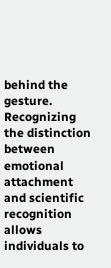behind the gesture. Recognizing the distinction between emotional attachment and scientific recognition allows individuals to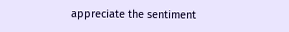appreciate the sentiment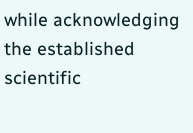while acknowledging the established scientific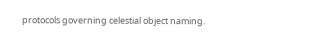protocols governing celestial object naming.